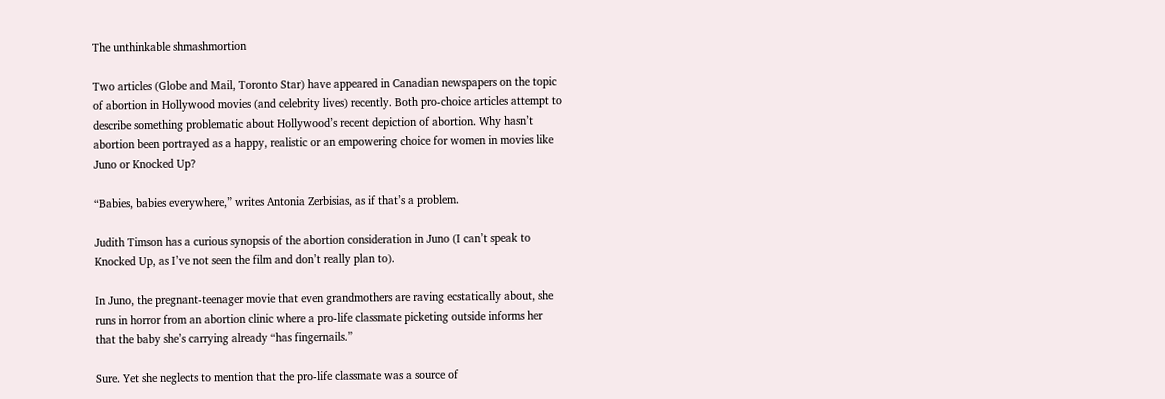The unthinkable shmashmortion

Two articles (Globe and Mail, Toronto Star) have appeared in Canadian newspapers on the topic of abortion in Hollywood movies (and celebrity lives) recently. Both pro-choice articles attempt to describe something problematic about Hollywood’s recent depiction of abortion. Why hasn’t abortion been portrayed as a happy, realistic or an empowering choice for women in movies like Juno or Knocked Up?

“Babies, babies everywhere,” writes Antonia Zerbisias, as if that’s a problem.

Judith Timson has a curious synopsis of the abortion consideration in Juno (I can’t speak to Knocked Up, as I’ve not seen the film and don’t really plan to).

In Juno, the pregnant-teenager movie that even grandmothers are raving ecstatically about, she runs in horror from an abortion clinic where a pro-life classmate picketing outside informs her that the baby she’s carrying already “has fingernails.”

Sure. Yet she neglects to mention that the pro-life classmate was a source of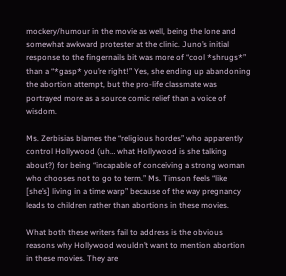mockery/humour in the movie as well, being the lone and somewhat awkward protester at the clinic. Juno’s initial response to the fingernails bit was more of “cool *shrugs*” than a “*gasp* you’re right!” Yes, she ending up abandoning the abortion attempt, but the pro-life classmate was portrayed more as a source comic relief than a voice of wisdom.

Ms. Zerbisias blames the “religious hordes” who apparently control Hollywood (uh… what Hollywood is she talking about?) for being “incapable of conceiving a strong woman who chooses not to go to term.” Ms. Timson feels “like [she’s] living in a time warp” because of the way pregnancy leads to children rather than abortions in these movies.

What both these writers fail to address is the obvious reasons why Hollywood wouldn’t want to mention abortion in these movies. They are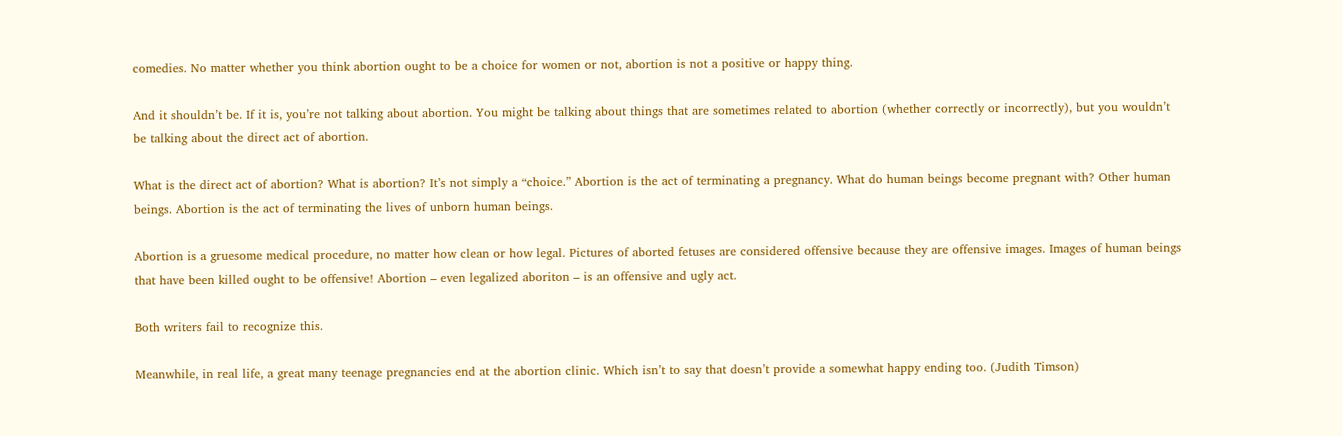comedies. No matter whether you think abortion ought to be a choice for women or not, abortion is not a positive or happy thing.

And it shouldn’t be. If it is, you’re not talking about abortion. You might be talking about things that are sometimes related to abortion (whether correctly or incorrectly), but you wouldn’t be talking about the direct act of abortion.

What is the direct act of abortion? What is abortion? It’s not simply a “choice.” Abortion is the act of terminating a pregnancy. What do human beings become pregnant with? Other human beings. Abortion is the act of terminating the lives of unborn human beings.

Abortion is a gruesome medical procedure, no matter how clean or how legal. Pictures of aborted fetuses are considered offensive because they are offensive images. Images of human beings that have been killed ought to be offensive! Abortion – even legalized aboriton – is an offensive and ugly act.

Both writers fail to recognize this.

Meanwhile, in real life, a great many teenage pregnancies end at the abortion clinic. Which isn’t to say that doesn’t provide a somewhat happy ending too. (Judith Timson)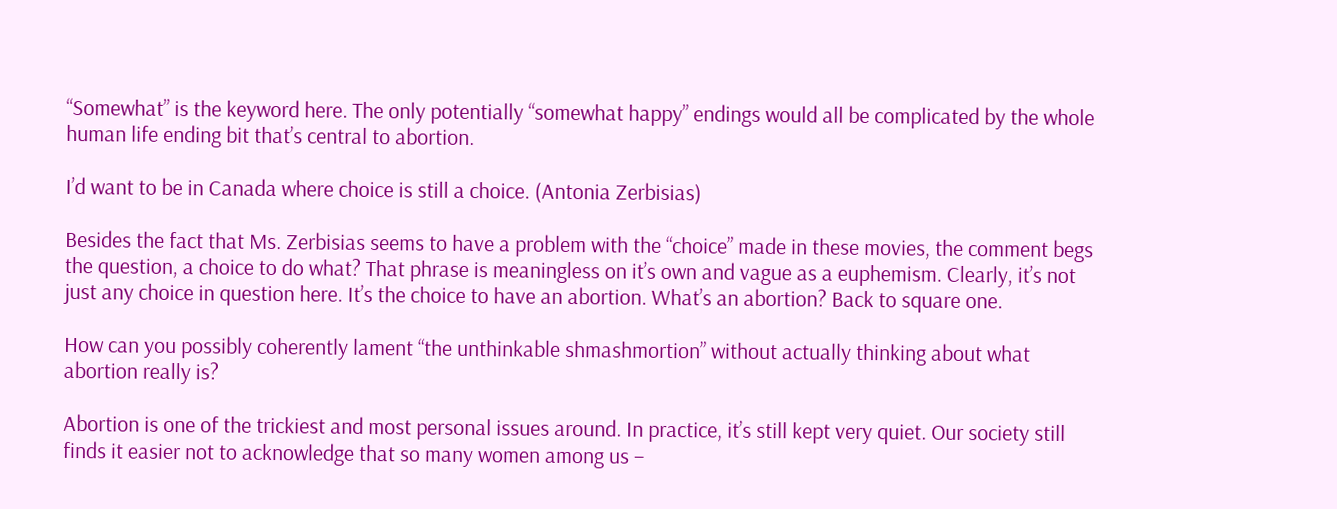“Somewhat” is the keyword here. The only potentially “somewhat happy” endings would all be complicated by the whole human life ending bit that’s central to abortion.

I’d want to be in Canada where choice is still a choice. (Antonia Zerbisias)

Besides the fact that Ms. Zerbisias seems to have a problem with the “choice” made in these movies, the comment begs the question, a choice to do what? That phrase is meaningless on it’s own and vague as a euphemism. Clearly, it’s not just any choice in question here. It’s the choice to have an abortion. What’s an abortion? Back to square one.

How can you possibly coherently lament “the unthinkable shmashmortion” without actually thinking about what abortion really is?

Abortion is one of the trickiest and most personal issues around. In practice, it’s still kept very quiet. Our society still finds it easier not to acknowledge that so many women among us –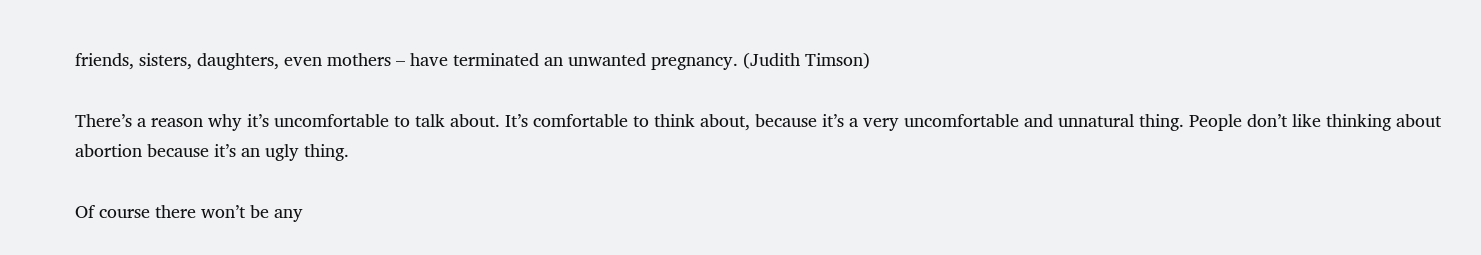friends, sisters, daughters, even mothers – have terminated an unwanted pregnancy. (Judith Timson)

There’s a reason why it’s uncomfortable to talk about. It’s comfortable to think about, because it’s a very uncomfortable and unnatural thing. People don’t like thinking about abortion because it’s an ugly thing.

Of course there won’t be any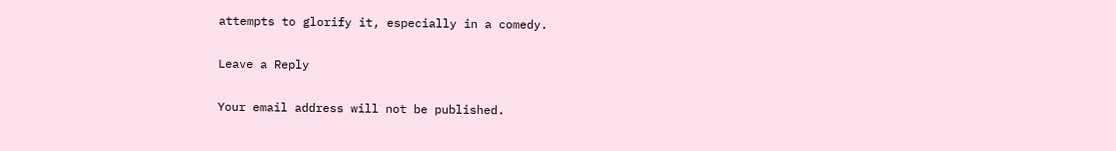attempts to glorify it, especially in a comedy.

Leave a Reply

Your email address will not be published.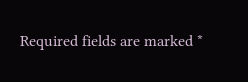Required fields are marked *